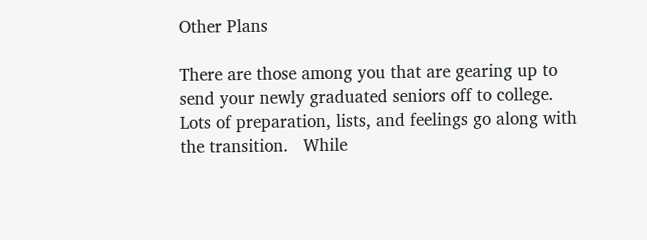Other Plans

There are those among you that are gearing up to send your newly graduated seniors off to college.   Lots of preparation, lists, and feelings go along with the transition.   While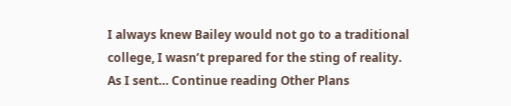I always knew Bailey would not go to a traditional college, I wasn’t prepared for the sting of reality.   As I sent… Continue reading Other Plans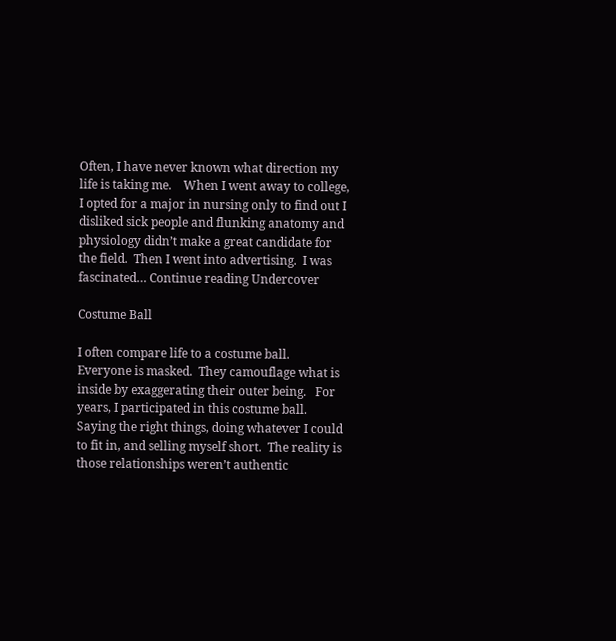Often, I have never known what direction my life is taking me.    When I went away to college, I opted for a major in nursing only to find out I disliked sick people and flunking anatomy and physiology didn’t make a great candidate for the field.  Then I went into advertising.  I was fascinated… Continue reading Undercover

Costume Ball

I often compare life to a costume ball.  Everyone is masked.  They camouflage what is inside by exaggerating their outer being.   For years, I participated in this costume ball.    Saying the right things, doing whatever I could to fit in, and selling myself short.  The reality is those relationships weren’t authentic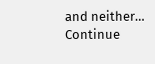and neither… Continue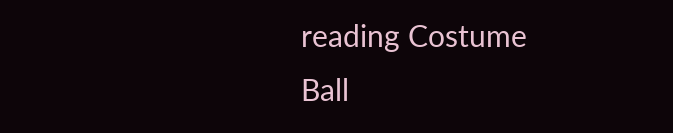reading Costume Ball